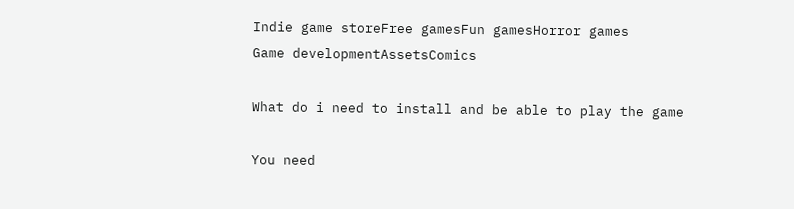Indie game storeFree gamesFun gamesHorror games
Game developmentAssetsComics

What do i need to install and be able to play the game

You need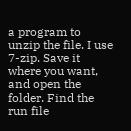a program to unzip the file. I use 7-zip. Save it where you want, and open the folder. Find the run file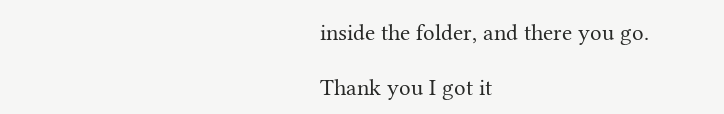inside the folder, and there you go.

Thank you I got it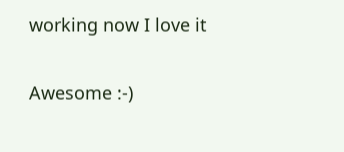working now I love it

Awesome :-)